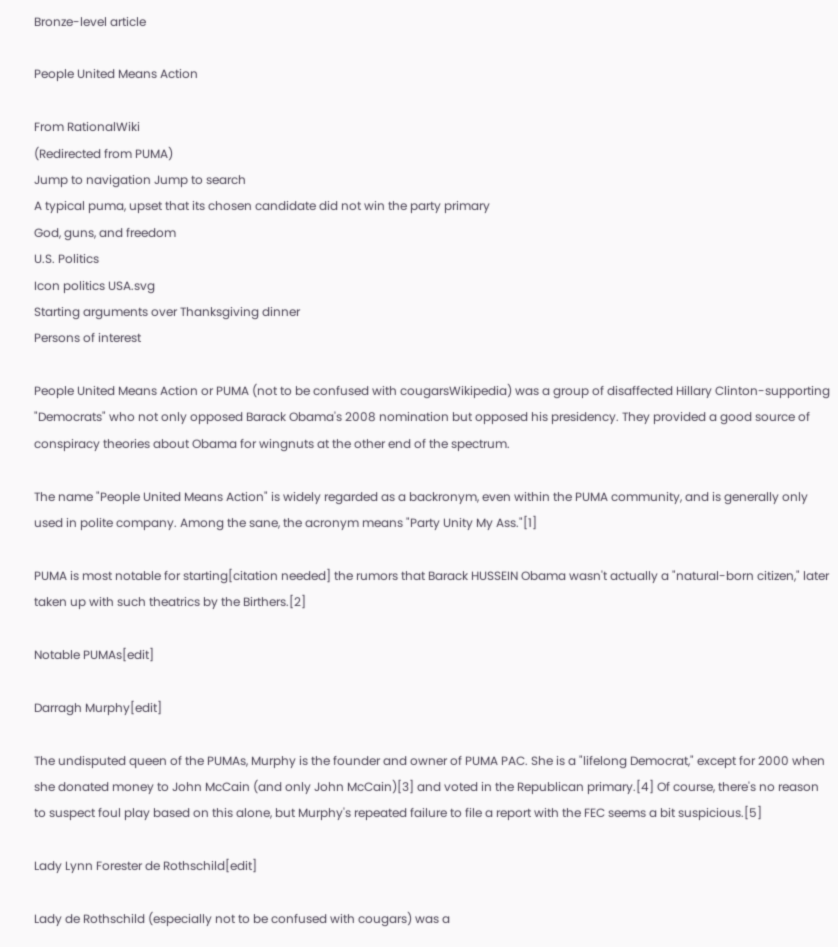Bronze-level article

People United Means Action

From RationalWiki
(Redirected from PUMA)
Jump to navigation Jump to search
A typical puma, upset that its chosen candidate did not win the party primary
God, guns, and freedom
U.S. Politics
Icon politics USA.svg
Starting arguments over Thanksgiving dinner
Persons of interest

People United Means Action or PUMA (not to be confused with cougarsWikipedia) was a group of disaffected Hillary Clinton-supporting "Democrats" who not only opposed Barack Obama's 2008 nomination but opposed his presidency. They provided a good source of conspiracy theories about Obama for wingnuts at the other end of the spectrum.

The name "People United Means Action" is widely regarded as a backronym, even within the PUMA community, and is generally only used in polite company. Among the sane, the acronym means "Party Unity My Ass."[1]

PUMA is most notable for starting[citation needed] the rumors that Barack HUSSEIN Obama wasn't actually a "natural-born citizen," later taken up with such theatrics by the Birthers.[2]

Notable PUMAs[edit]

Darragh Murphy[edit]

The undisputed queen of the PUMAs, Murphy is the founder and owner of PUMA PAC. She is a "lifelong Democrat," except for 2000 when she donated money to John McCain (and only John McCain)[3] and voted in the Republican primary.[4] Of course, there's no reason to suspect foul play based on this alone, but Murphy's repeated failure to file a report with the FEC seems a bit suspicious.[5]

Lady Lynn Forester de Rothschild[edit]

Lady de Rothschild (especially not to be confused with cougars) was a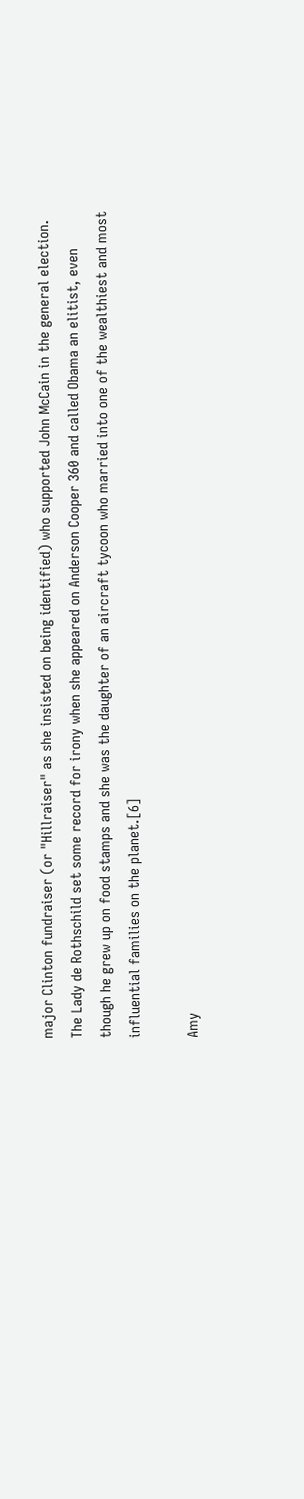major Clinton fundraiser (or "Hillraiser" as she insisted on being identified) who supported John McCain in the general election. The Lady de Rothschild set some record for irony when she appeared on Anderson Cooper 360 and called Obama an elitist, even though he grew up on food stamps and she was the daughter of an aircraft tycoon who married into one of the wealthiest and most influential families on the planet.[6]

Amy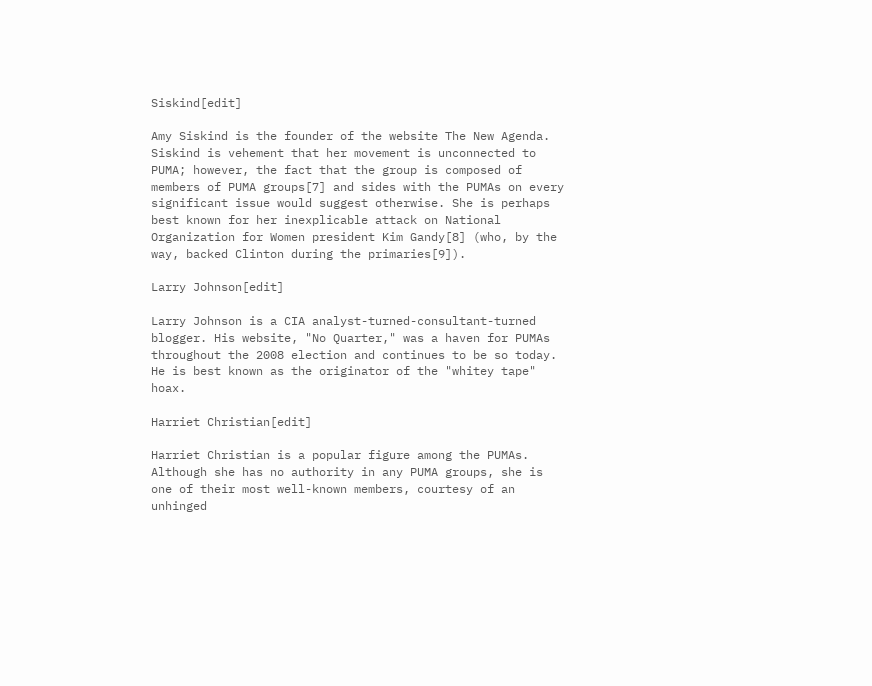Siskind[edit]

Amy Siskind is the founder of the website The New Agenda. Siskind is vehement that her movement is unconnected to PUMA; however, the fact that the group is composed of members of PUMA groups[7] and sides with the PUMAs on every significant issue would suggest otherwise. She is perhaps best known for her inexplicable attack on National Organization for Women president Kim Gandy[8] (who, by the way, backed Clinton during the primaries[9]).

Larry Johnson[edit]

Larry Johnson is a CIA analyst-turned-consultant-turned blogger. His website, "No Quarter," was a haven for PUMAs throughout the 2008 election and continues to be so today. He is best known as the originator of the "whitey tape" hoax.

Harriet Christian[edit]

Harriet Christian is a popular figure among the PUMAs. Although she has no authority in any PUMA groups, she is one of their most well-known members, courtesy of an unhinged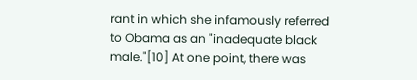rant in which she infamously referred to Obama as an "inadequate black male."[10] At one point, there was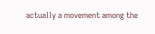actually a movement among the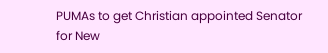PUMAs to get Christian appointed Senator for New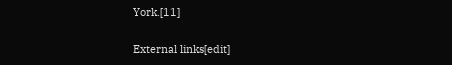York.[11]

External links[edit]